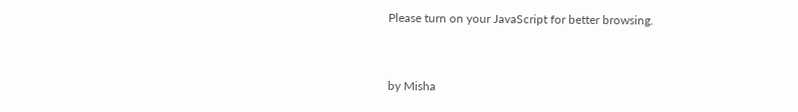Please turn on your JavaScript for better browsing.


by Misha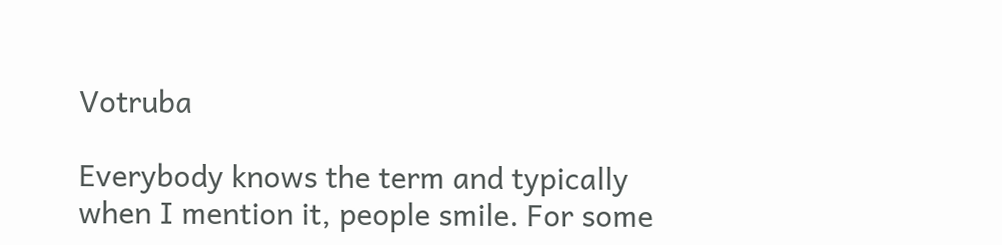Votruba

Everybody knows the term and typically when I mention it, people smile. For some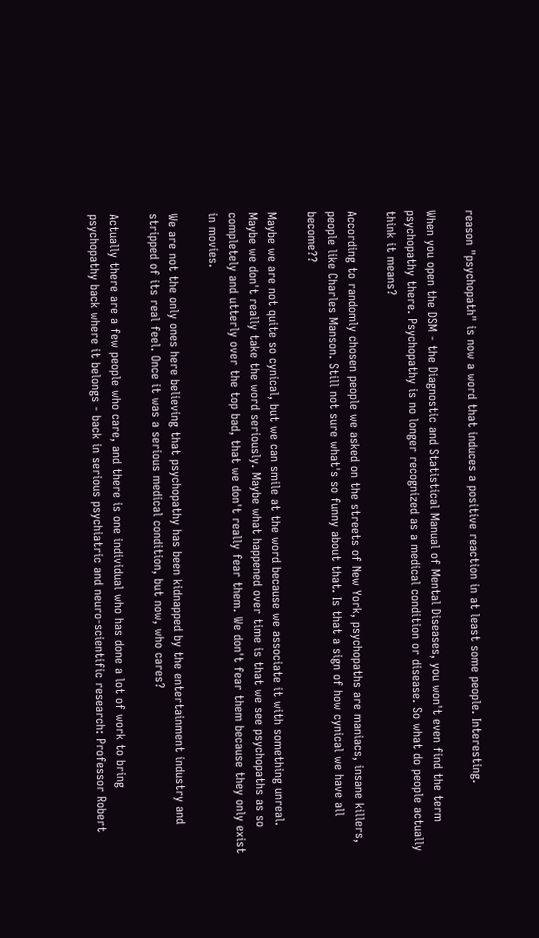reason "psychopath" is now a word that induces a positive reaction in at least some people. Interesting.

When you open the DSM - the Diagnostic and Statistical Manual of Mental Diseases, you won't even find the term psychopathy there. Psychopathy is no longer recognized as a medical condition or disease. So what do people actually think it means?

According to randomly chosen people we asked on the streets of New York, psychopaths are maniacs, insane killers, people like Charles Manson. Still not sure what's so funny about that. Is that a sign of how cynical we have all become??

Maybe we are not quite so cynical, but we can smile at the word because we associate it with something unreal. Maybe we don't really take the word seriously. Maybe what happened over time is that we see psychopaths as so completely and utterly over the top bad, that we don't really fear them. We don't fear them because they only exist in movies.

We are not the only ones here believing that psychopathy has been kidnapped by the entertainment industry and stripped of its real feel. Once it was a serious medical condition, but now, who cares?

Actually there are a few people who care, and there is one individual who has done a lot of work to bring psychopathy back where it belongs - back in serious psychiatric and neuro-scientific research: Professor Robert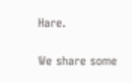Hare.

We share some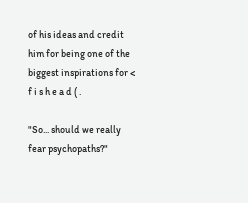of his ideas and credit him for being one of the biggest inspirations for < f i s h e a d ( .

"So... should we really fear psychopaths?"